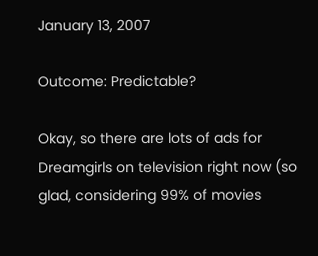January 13, 2007

Outcome: Predictable?

Okay, so there are lots of ads for Dreamgirls on television right now (so glad, considering 99% of movies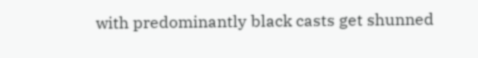with predominantly black casts get shunned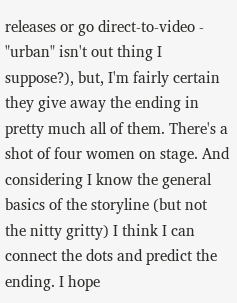releases or go direct-to-video - "urban" isn't out thing I suppose?), but, I'm fairly certain they give away the ending in pretty much all of them. There's a shot of four women on stage. And considering I know the general basics of the storyline (but not the nitty gritty) I think I can connect the dots and predict the ending. I hope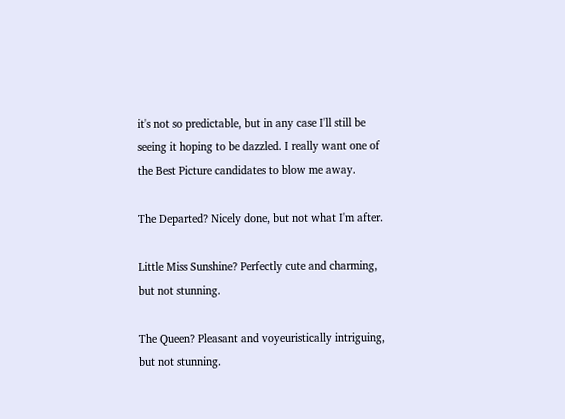it's not so predictable, but in any case I'll still be seeing it hoping to be dazzled. I really want one of the Best Picture candidates to blow me away.

The Departed? Nicely done, but not what I'm after.

Little Miss Sunshine? Perfectly cute and charming, but not stunning.

The Queen? Pleasant and voyeuristically intriguing, but not stunning.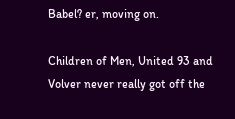Babel? er, moving on.

Children of Men, United 93 and Volver never really got off the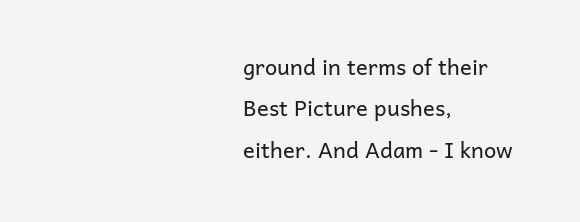ground in terms of their Best Picture pushes, either. And Adam - I know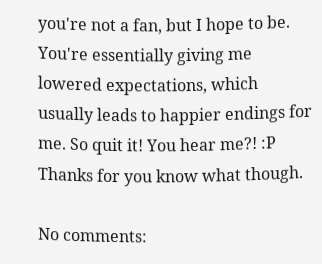you're not a fan, but I hope to be. You're essentially giving me lowered expectations, which usually leads to happier endings for me. So quit it! You hear me?! :P Thanks for you know what though.

No comments: